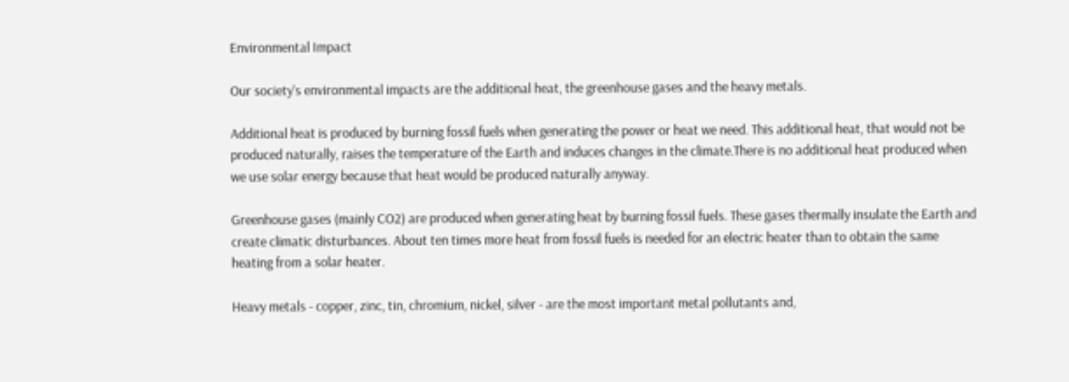Environmental Impact

Our society's environmental impacts are the additional heat, the greenhouse gases and the heavy metals.

Additional heat is produced by burning fossil fuels when generating the power or heat we need. This additional heat, that would not be produced naturally, raises the temperature of the Earth and induces changes in the climate.There is no additional heat produced when we use solar energy because that heat would be produced naturally anyway.

Greenhouse gases (mainly CO2) are produced when generating heat by burning fossil fuels. These gases thermally insulate the Earth and create climatic disturbances. About ten times more heat from fossil fuels is needed for an electric heater than to obtain the same heating from a solar heater.

Heavy metals - copper, zinc, tin, chromium, nickel, silver - are the most important metal pollutants and,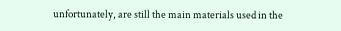unfortunately, are still the main materials used in the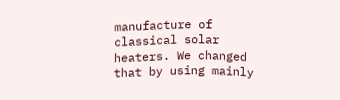manufacture of classical solar heaters. We changed that by using mainly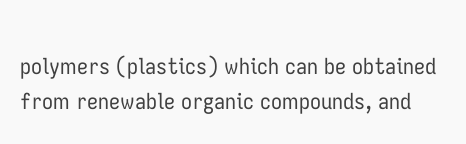polymers (plastics) which can be obtained from renewable organic compounds, and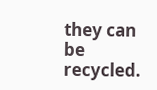they can be recycled.